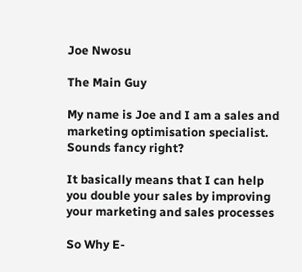Joe Nwosu

The Main Guy

My name is Joe and I am a sales and marketing optimisation specialist. Sounds fancy right?

It basically means that I can help you double your sales by improving your marketing and sales processes

So Why E-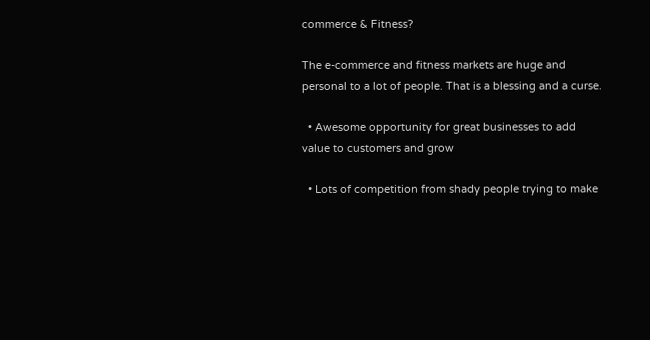commerce & Fitness?

The e-commerce and fitness markets are huge and personal to a lot of people. That is a blessing and a curse.

  • Awesome opportunity for great businesses to add value to customers and grow

  • Lots of competition from shady people trying to make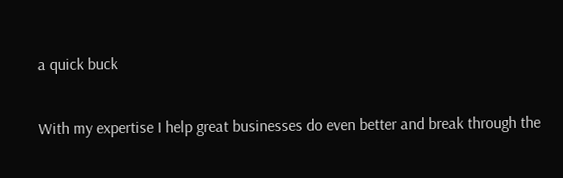a quick buck

With my expertise I help great businesses do even better and break through the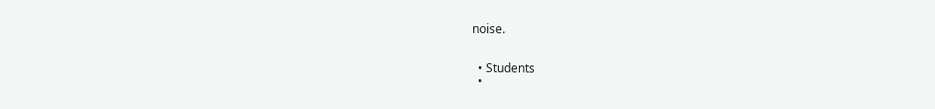noise.


  • Students
  •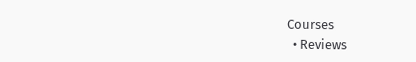Courses
  • Reviews